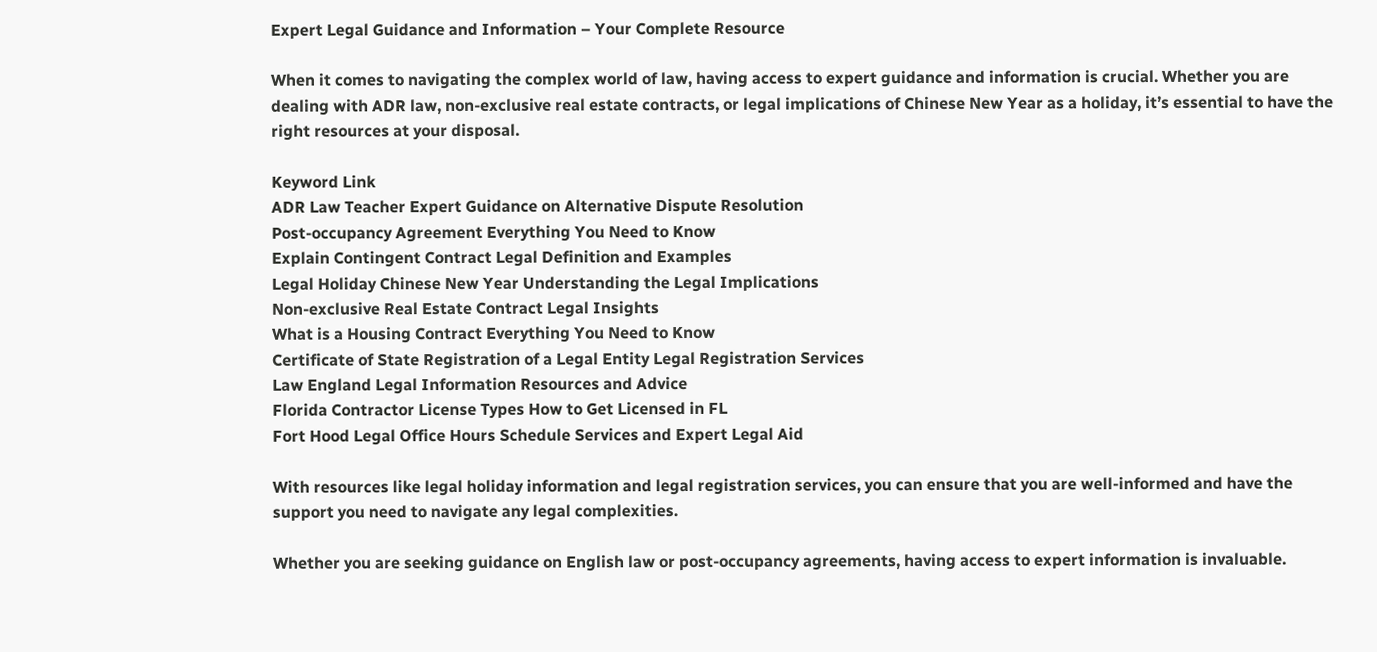Expert Legal Guidance and Information – Your Complete Resource

When it comes to navigating the complex world of law, having access to expert guidance and information is crucial. Whether you are dealing with ADR law, non-exclusive real estate contracts, or legal implications of Chinese New Year as a holiday, it’s essential to have the right resources at your disposal.

Keyword Link
ADR Law Teacher Expert Guidance on Alternative Dispute Resolution
Post-occupancy Agreement Everything You Need to Know
Explain Contingent Contract Legal Definition and Examples
Legal Holiday Chinese New Year Understanding the Legal Implications
Non-exclusive Real Estate Contract Legal Insights
What is a Housing Contract Everything You Need to Know
Certificate of State Registration of a Legal Entity Legal Registration Services
Law England Legal Information Resources and Advice
Florida Contractor License Types How to Get Licensed in FL
Fort Hood Legal Office Hours Schedule Services and Expert Legal Aid

With resources like legal holiday information and legal registration services, you can ensure that you are well-informed and have the support you need to navigate any legal complexities.

Whether you are seeking guidance on English law or post-occupancy agreements, having access to expert information is invaluable.